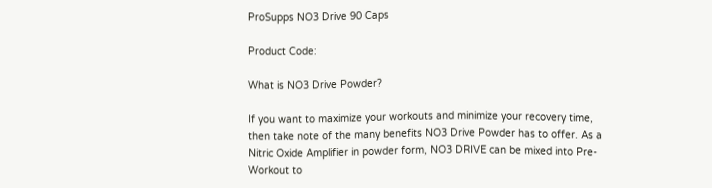ProSupps NO3 Drive 90 Caps

Product Code:

What is NO3 Drive Powder?

If you want to maximize your workouts and minimize your recovery time, then take note of the many benefits NO3 Drive Powder has to offer. As a Nitric Oxide Amplifier in powder form, NO3 DRIVE can be mixed into Pre-Workout to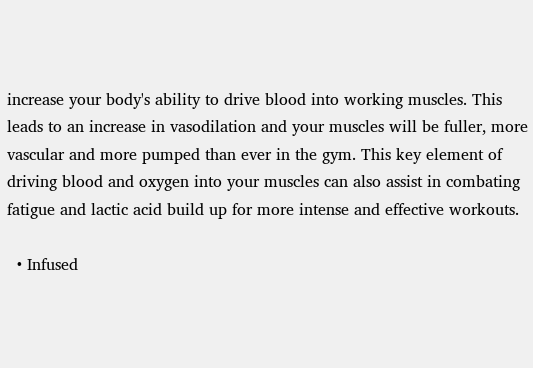increase your body's ability to drive blood into working muscles. This leads to an increase in vasodilation and your muscles will be fuller, more vascular and more pumped than ever in the gym. This key element of driving blood and oxygen into your muscles can also assist in combating fatigue and lactic acid build up for more intense and effective workouts.

  • Infused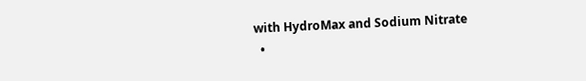with HydroMax and Sodium Nitrate
  •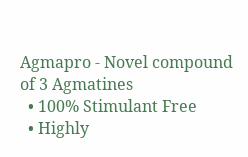Agmapro - Novel compound of 3 Agmatines
  • 100% Stimulant Free
  • Highly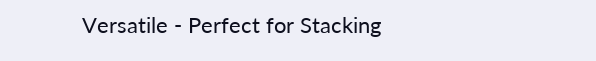Versatile - Perfect for Stacking